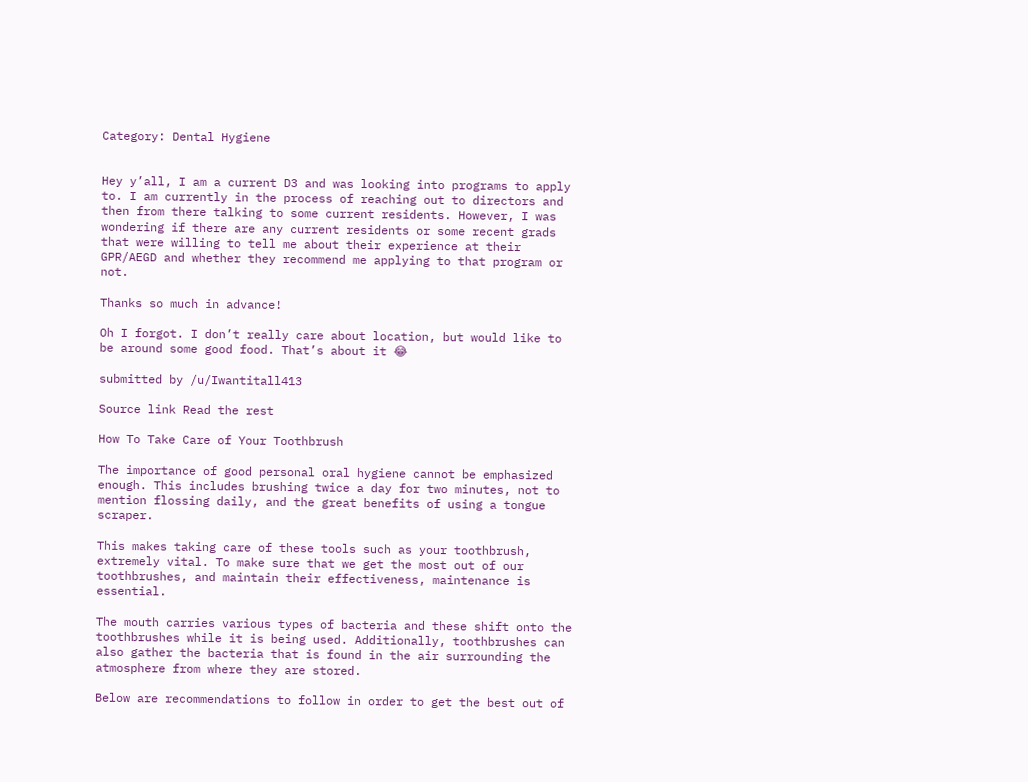Category: Dental Hygiene


Hey y’all, I am a current D3 and was looking into programs to apply to. I am currently in the process of reaching out to directors and then from there talking to some current residents. However, I was wondering if there are any current residents or some recent grads that were willing to tell me about their experience at their GPR/AEGD and whether they recommend me applying to that program or not.

Thanks so much in advance!

Oh I forgot. I don’t really care about location, but would like to be around some good food. That’s about it 😂

submitted by /u/Iwantitall413

Source link Read the rest

How To Take Care of Your Toothbrush

The importance of good personal oral hygiene cannot be emphasized enough. This includes brushing twice a day for two minutes, not to mention flossing daily, and the great benefits of using a tongue scraper.

This makes taking care of these tools such as your toothbrush, extremely vital. To make sure that we get the most out of our toothbrushes, and maintain their effectiveness, maintenance is essential.

The mouth carries various types of bacteria and these shift onto the toothbrushes while it is being used. Additionally, toothbrushes can also gather the bacteria that is found in the air surrounding the atmosphere from where they are stored.

Below are recommendations to follow in order to get the best out of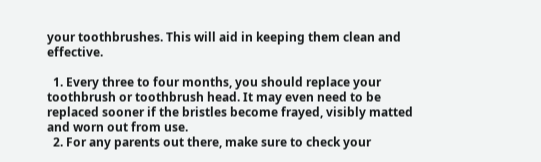your toothbrushes. This will aid in keeping them clean and effective.

  1. Every three to four months, you should replace your toothbrush or toothbrush head. It may even need to be replaced sooner if the bristles become frayed, visibly matted and worn out from use.
  2. For any parents out there, make sure to check your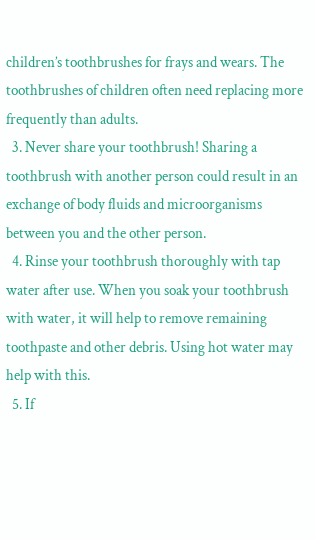children’s toothbrushes for frays and wears. The toothbrushes of children often need replacing more frequently than adults.
  3. Never share your toothbrush! Sharing a toothbrush with another person could result in an exchange of body fluids and microorganisms between you and the other person.
  4. Rinse your toothbrush thoroughly with tap water after use. When you soak your toothbrush with water, it will help to remove remaining toothpaste and other debris. Using hot water may help with this.
  5. If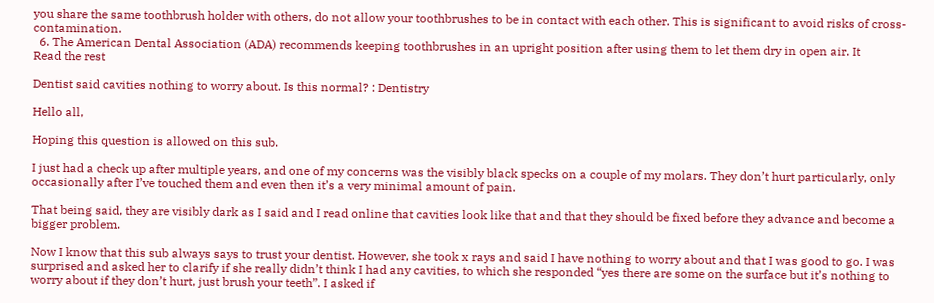you share the same toothbrush holder with others, do not allow your toothbrushes to be in contact with each other. This is significant to avoid risks of cross-contamination.
  6. The American Dental Association (ADA) recommends keeping toothbrushes in an upright position after using them to let them dry in open air. It
Read the rest

Dentist said cavities nothing to worry about. Is this normal? : Dentistry

Hello all,

Hoping this question is allowed on this sub.

I just had a check up after multiple years, and one of my concerns was the visibly black specks on a couple of my molars. They don’t hurt particularly, only occasionally after I’ve touched them and even then it’s a very minimal amount of pain.

That being said, they are visibly dark as I said and I read online that cavities look like that and that they should be fixed before they advance and become a bigger problem.

Now I know that this sub always says to trust your dentist. However, she took x rays and said I have nothing to worry about and that I was good to go. I was surprised and asked her to clarify if she really didn’t think I had any cavities, to which she responded “yes there are some on the surface but it’s nothing to worry about if they don’t hurt, just brush your teeth”. I asked if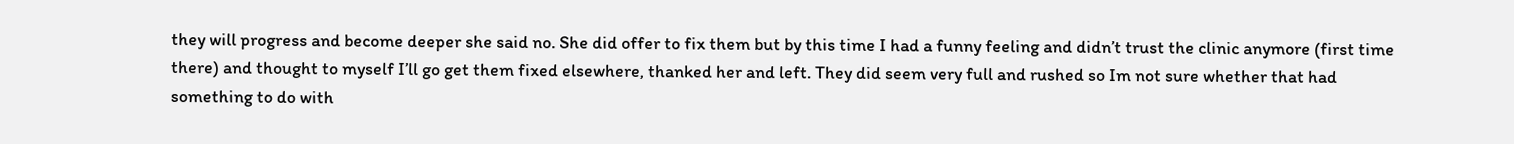they will progress and become deeper she said no. She did offer to fix them but by this time I had a funny feeling and didn’t trust the clinic anymore (first time there) and thought to myself I’ll go get them fixed elsewhere, thanked her and left. They did seem very full and rushed so Im not sure whether that had something to do with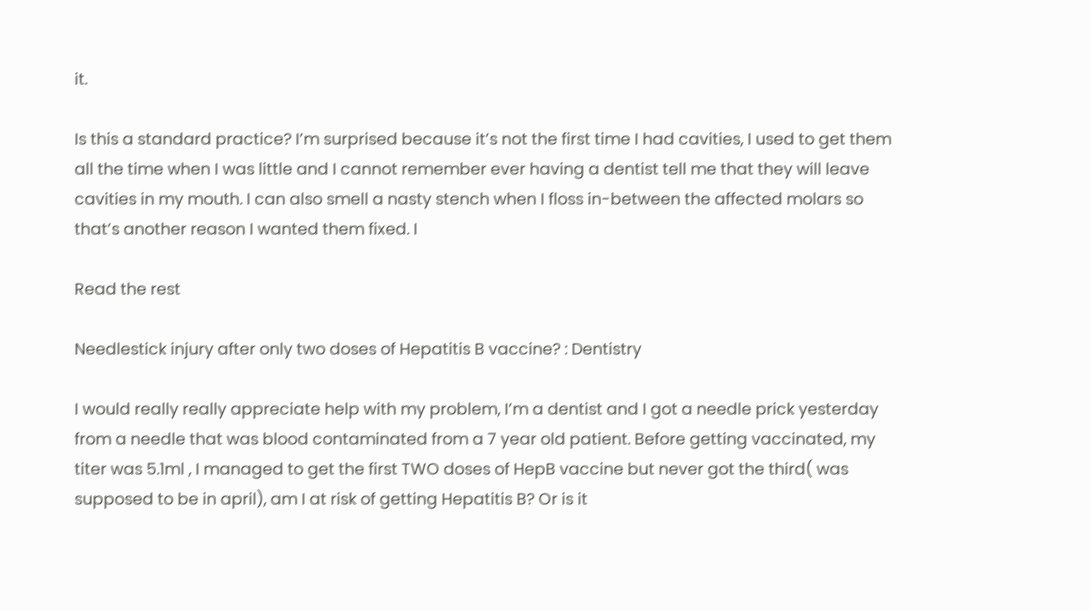it.

Is this a standard practice? I’m surprised because it’s not the first time I had cavities, I used to get them all the time when I was little and I cannot remember ever having a dentist tell me that they will leave cavities in my mouth. I can also smell a nasty stench when I floss in-between the affected molars so that’s another reason I wanted them fixed. I

Read the rest

Needlestick injury after only two doses of Hepatitis B vaccine? : Dentistry

I would really really appreciate help with my problem, I’m a dentist and I got a needle prick yesterday from a needle that was blood contaminated from a 7 year old patient. Before getting vaccinated, my titer was 5.1ml , I managed to get the first TWO doses of HepB vaccine but never got the third( was supposed to be in april), am I at risk of getting Hepatitis B? Or is it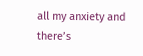all my anxiety and there’s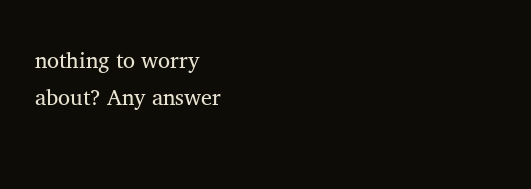nothing to worry about? Any answer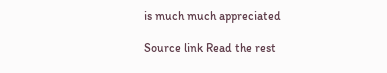is much much appreciated

Source link Read the rest